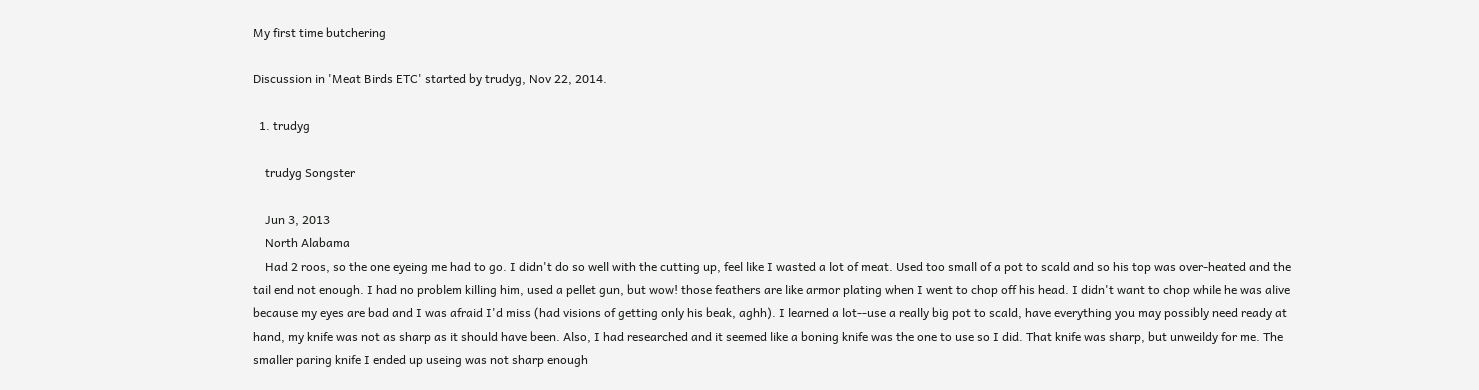My first time butchering

Discussion in 'Meat Birds ETC' started by trudyg, Nov 22, 2014.

  1. trudyg

    trudyg Songster

    Jun 3, 2013
    North Alabama
    Had 2 roos, so the one eyeing me had to go. I didn't do so well with the cutting up, feel like I wasted a lot of meat. Used too small of a pot to scald and so his top was over-heated and the tail end not enough. I had no problem killing him, used a pellet gun, but wow! those feathers are like armor plating when I went to chop off his head. I didn't want to chop while he was alive because my eyes are bad and I was afraid I'd miss (had visions of getting only his beak, aghh). I learned a lot--use a really big pot to scald, have everything you may possibly need ready at hand, my knife was not as sharp as it should have been. Also, I had researched and it seemed like a boning knife was the one to use so I did. That knife was sharp, but unweildy for me. The smaller paring knife I ended up useing was not sharp enough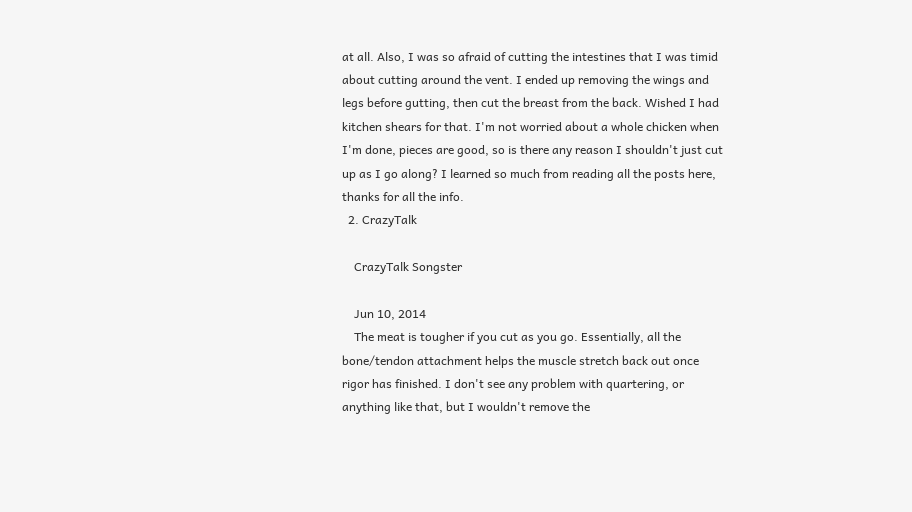at all. Also, I was so afraid of cutting the intestines that I was timid about cutting around the vent. I ended up removing the wings and legs before gutting, then cut the breast from the back. Wished I had kitchen shears for that. I'm not worried about a whole chicken when I'm done, pieces are good, so is there any reason I shouldn't just cut up as I go along? I learned so much from reading all the posts here, thanks for all the info.
  2. CrazyTalk

    CrazyTalk Songster

    Jun 10, 2014
    The meat is tougher if you cut as you go. Essentially, all the bone/tendon attachment helps the muscle stretch back out once rigor has finished. I don't see any problem with quartering, or anything like that, but I wouldn't remove the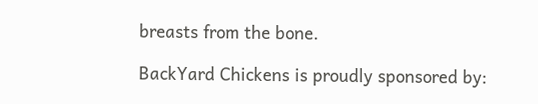breasts from the bone.

BackYard Chickens is proudly sponsored by: